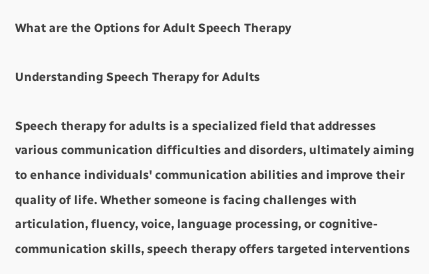What are the Options for Adult Speech Therapy

Understanding Speech Therapy for Adults

Speech therapy for adults is a specialized field that addresses various communication difficulties and disorders, ultimately aiming to enhance individuals' communication abilities and improve their quality of life. Whether someone is facing challenges with articulation, fluency, voice, language processing, or cognitive-communication skills, speech therapy offers targeted interventions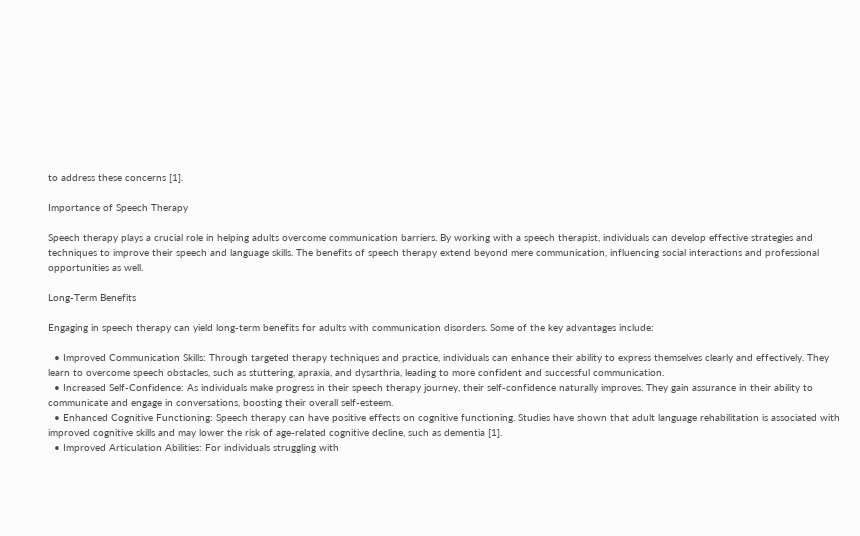to address these concerns [1].

Importance of Speech Therapy

Speech therapy plays a crucial role in helping adults overcome communication barriers. By working with a speech therapist, individuals can develop effective strategies and techniques to improve their speech and language skills. The benefits of speech therapy extend beyond mere communication, influencing social interactions and professional opportunities as well.

Long-Term Benefits

Engaging in speech therapy can yield long-term benefits for adults with communication disorders. Some of the key advantages include:

  • Improved Communication Skills: Through targeted therapy techniques and practice, individuals can enhance their ability to express themselves clearly and effectively. They learn to overcome speech obstacles, such as stuttering, apraxia, and dysarthria, leading to more confident and successful communication.
  • Increased Self-Confidence: As individuals make progress in their speech therapy journey, their self-confidence naturally improves. They gain assurance in their ability to communicate and engage in conversations, boosting their overall self-esteem.
  • Enhanced Cognitive Functioning: Speech therapy can have positive effects on cognitive functioning. Studies have shown that adult language rehabilitation is associated with improved cognitive skills and may lower the risk of age-related cognitive decline, such as dementia [1].
  • Improved Articulation Abilities: For individuals struggling with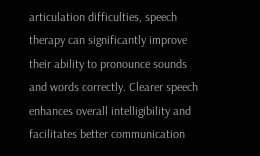articulation difficulties, speech therapy can significantly improve their ability to pronounce sounds and words correctly. Clearer speech enhances overall intelligibility and facilitates better communication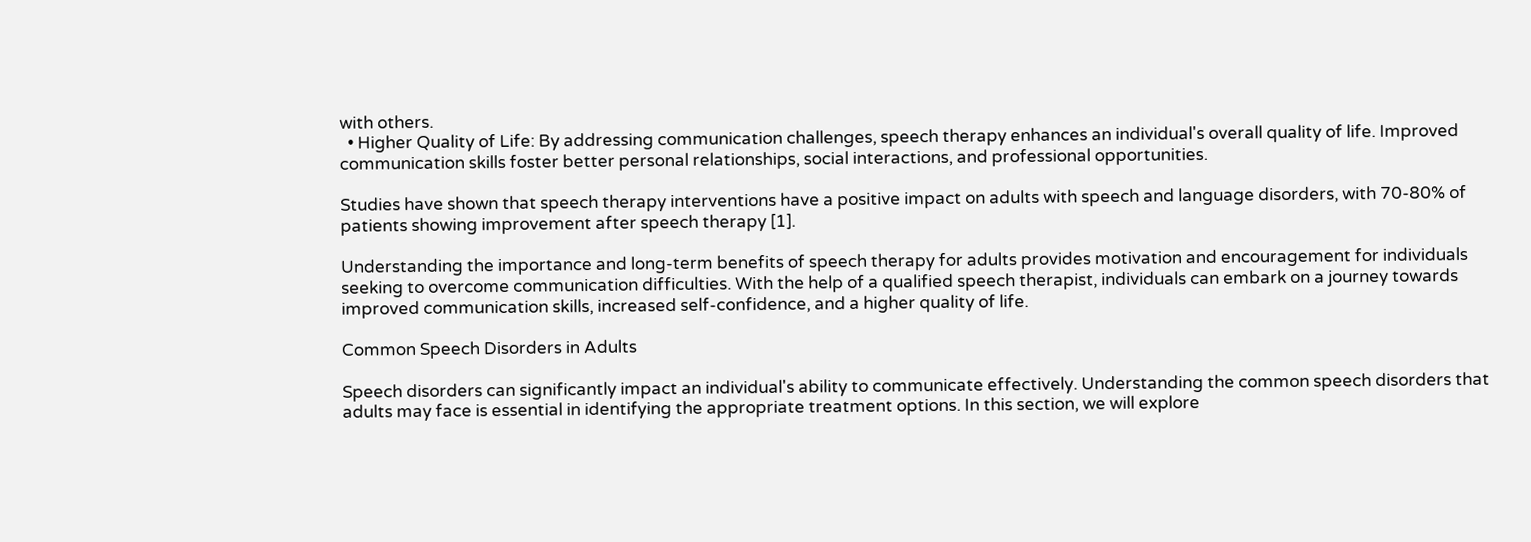with others.
  • Higher Quality of Life: By addressing communication challenges, speech therapy enhances an individual's overall quality of life. Improved communication skills foster better personal relationships, social interactions, and professional opportunities.

Studies have shown that speech therapy interventions have a positive impact on adults with speech and language disorders, with 70-80% of patients showing improvement after speech therapy [1].

Understanding the importance and long-term benefits of speech therapy for adults provides motivation and encouragement for individuals seeking to overcome communication difficulties. With the help of a qualified speech therapist, individuals can embark on a journey towards improved communication skills, increased self-confidence, and a higher quality of life.

Common Speech Disorders in Adults

Speech disorders can significantly impact an individual's ability to communicate effectively. Understanding the common speech disorders that adults may face is essential in identifying the appropriate treatment options. In this section, we will explore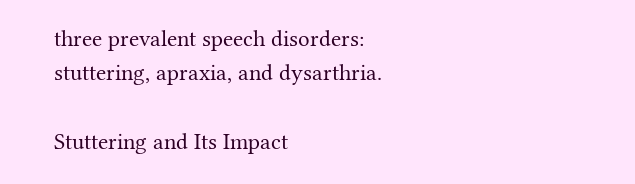three prevalent speech disorders: stuttering, apraxia, and dysarthria.

Stuttering and Its Impact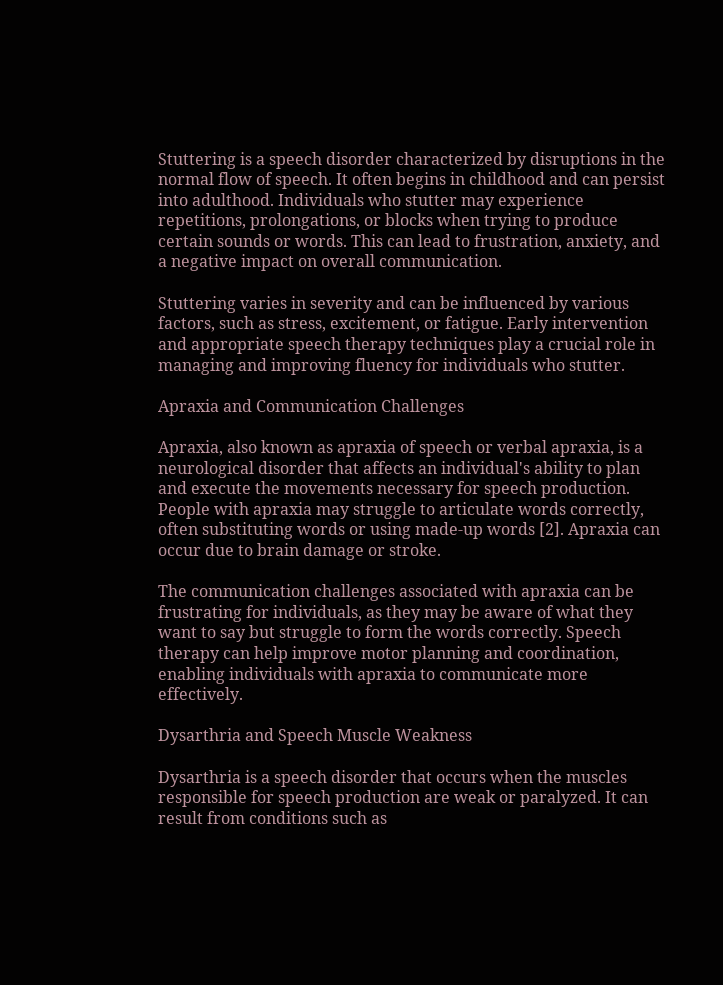Stuttering is a speech disorder characterized by disruptions in the normal flow of speech. It often begins in childhood and can persist into adulthood. Individuals who stutter may experience repetitions, prolongations, or blocks when trying to produce certain sounds or words. This can lead to frustration, anxiety, and a negative impact on overall communication.

Stuttering varies in severity and can be influenced by various factors, such as stress, excitement, or fatigue. Early intervention and appropriate speech therapy techniques play a crucial role in managing and improving fluency for individuals who stutter.

Apraxia and Communication Challenges

Apraxia, also known as apraxia of speech or verbal apraxia, is a neurological disorder that affects an individual's ability to plan and execute the movements necessary for speech production. People with apraxia may struggle to articulate words correctly, often substituting words or using made-up words [2]. Apraxia can occur due to brain damage or stroke.

The communication challenges associated with apraxia can be frustrating for individuals, as they may be aware of what they want to say but struggle to form the words correctly. Speech therapy can help improve motor planning and coordination, enabling individuals with apraxia to communicate more effectively.

Dysarthria and Speech Muscle Weakness

Dysarthria is a speech disorder that occurs when the muscles responsible for speech production are weak or paralyzed. It can result from conditions such as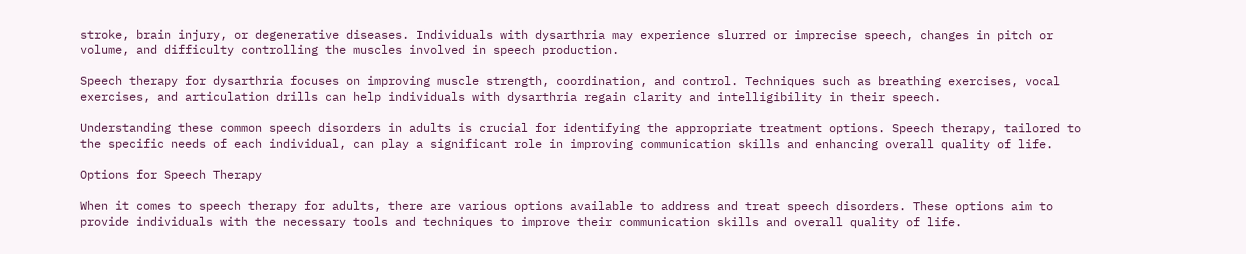stroke, brain injury, or degenerative diseases. Individuals with dysarthria may experience slurred or imprecise speech, changes in pitch or volume, and difficulty controlling the muscles involved in speech production.

Speech therapy for dysarthria focuses on improving muscle strength, coordination, and control. Techniques such as breathing exercises, vocal exercises, and articulation drills can help individuals with dysarthria regain clarity and intelligibility in their speech.

Understanding these common speech disorders in adults is crucial for identifying the appropriate treatment options. Speech therapy, tailored to the specific needs of each individual, can play a significant role in improving communication skills and enhancing overall quality of life.

Options for Speech Therapy

When it comes to speech therapy for adults, there are various options available to address and treat speech disorders. These options aim to provide individuals with the necessary tools and techniques to improve their communication skills and overall quality of life.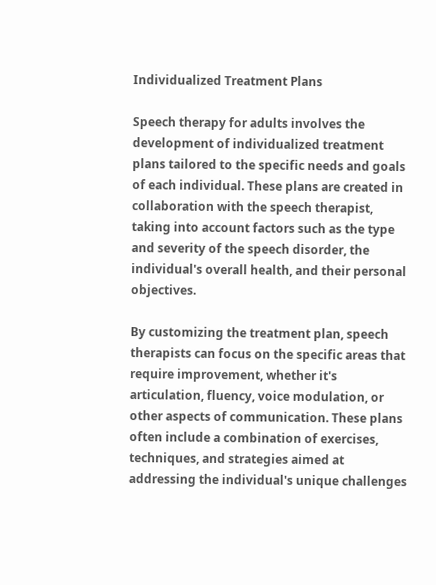Individualized Treatment Plans

Speech therapy for adults involves the development of individualized treatment plans tailored to the specific needs and goals of each individual. These plans are created in collaboration with the speech therapist, taking into account factors such as the type and severity of the speech disorder, the individual's overall health, and their personal objectives.

By customizing the treatment plan, speech therapists can focus on the specific areas that require improvement, whether it's articulation, fluency, voice modulation, or other aspects of communication. These plans often include a combination of exercises, techniques, and strategies aimed at addressing the individual's unique challenges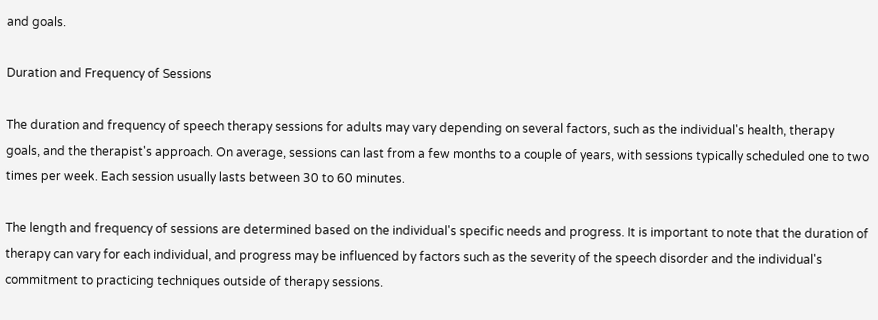and goals.

Duration and Frequency of Sessions

The duration and frequency of speech therapy sessions for adults may vary depending on several factors, such as the individual's health, therapy goals, and the therapist's approach. On average, sessions can last from a few months to a couple of years, with sessions typically scheduled one to two times per week. Each session usually lasts between 30 to 60 minutes.

The length and frequency of sessions are determined based on the individual's specific needs and progress. It is important to note that the duration of therapy can vary for each individual, and progress may be influenced by factors such as the severity of the speech disorder and the individual's commitment to practicing techniques outside of therapy sessions.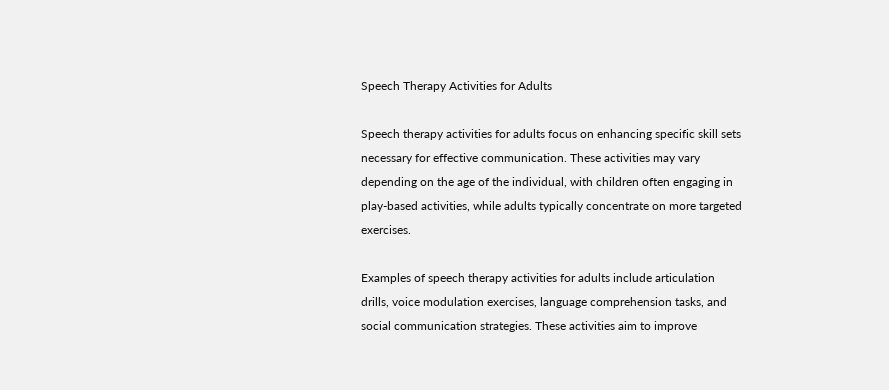Speech Therapy Activities for Adults

Speech therapy activities for adults focus on enhancing specific skill sets necessary for effective communication. These activities may vary depending on the age of the individual, with children often engaging in play-based activities, while adults typically concentrate on more targeted exercises.

Examples of speech therapy activities for adults include articulation drills, voice modulation exercises, language comprehension tasks, and social communication strategies. These activities aim to improve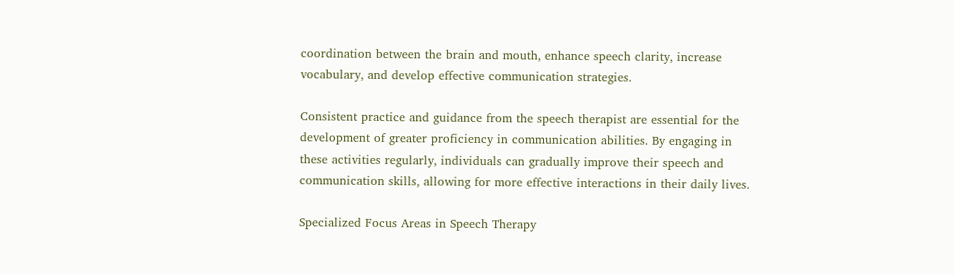coordination between the brain and mouth, enhance speech clarity, increase vocabulary, and develop effective communication strategies.

Consistent practice and guidance from the speech therapist are essential for the development of greater proficiency in communication abilities. By engaging in these activities regularly, individuals can gradually improve their speech and communication skills, allowing for more effective interactions in their daily lives.

Specialized Focus Areas in Speech Therapy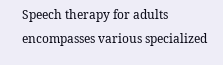Speech therapy for adults encompasses various specialized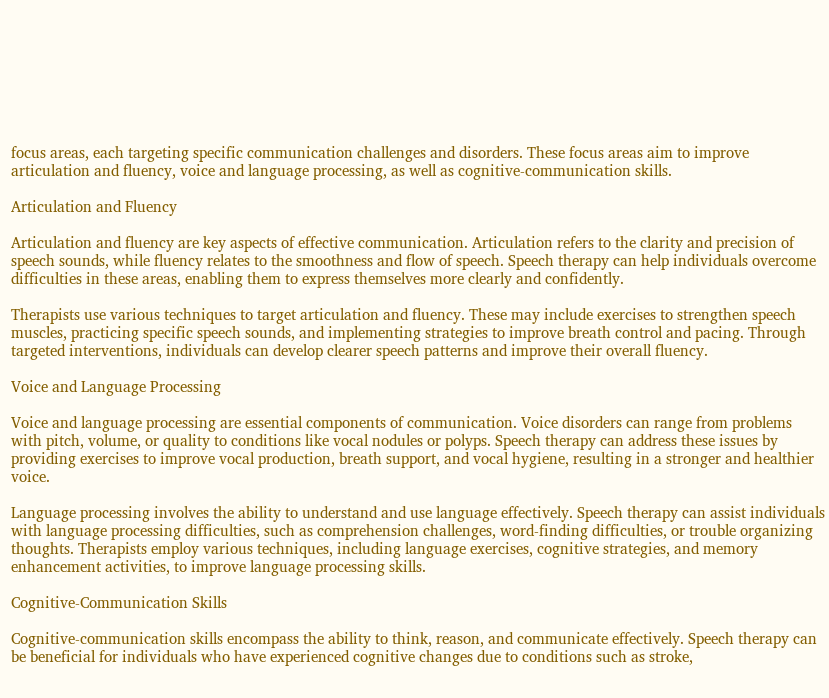focus areas, each targeting specific communication challenges and disorders. These focus areas aim to improve articulation and fluency, voice and language processing, as well as cognitive-communication skills.

Articulation and Fluency

Articulation and fluency are key aspects of effective communication. Articulation refers to the clarity and precision of speech sounds, while fluency relates to the smoothness and flow of speech. Speech therapy can help individuals overcome difficulties in these areas, enabling them to express themselves more clearly and confidently.

Therapists use various techniques to target articulation and fluency. These may include exercises to strengthen speech muscles, practicing specific speech sounds, and implementing strategies to improve breath control and pacing. Through targeted interventions, individuals can develop clearer speech patterns and improve their overall fluency.

Voice and Language Processing

Voice and language processing are essential components of communication. Voice disorders can range from problems with pitch, volume, or quality to conditions like vocal nodules or polyps. Speech therapy can address these issues by providing exercises to improve vocal production, breath support, and vocal hygiene, resulting in a stronger and healthier voice.

Language processing involves the ability to understand and use language effectively. Speech therapy can assist individuals with language processing difficulties, such as comprehension challenges, word-finding difficulties, or trouble organizing thoughts. Therapists employ various techniques, including language exercises, cognitive strategies, and memory enhancement activities, to improve language processing skills.

Cognitive-Communication Skills

Cognitive-communication skills encompass the ability to think, reason, and communicate effectively. Speech therapy can be beneficial for individuals who have experienced cognitive changes due to conditions such as stroke,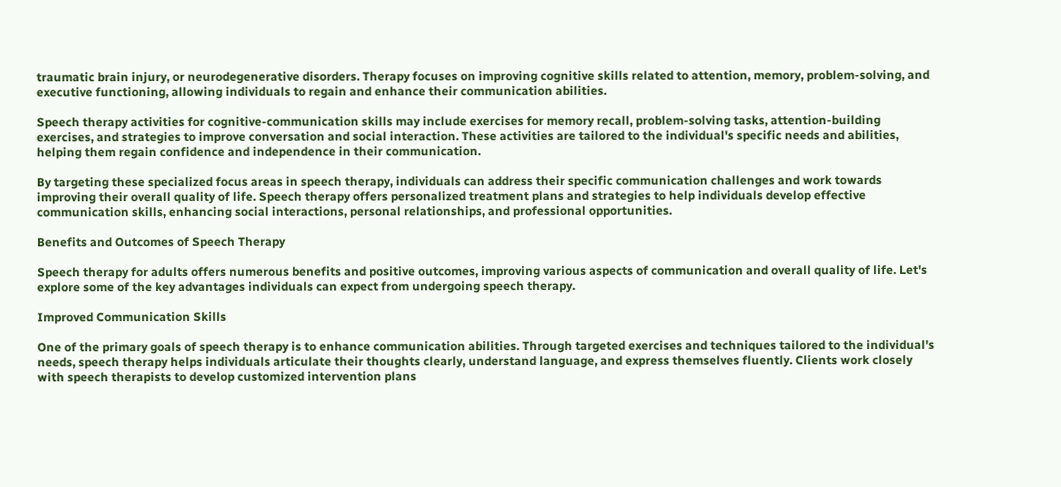traumatic brain injury, or neurodegenerative disorders. Therapy focuses on improving cognitive skills related to attention, memory, problem-solving, and executive functioning, allowing individuals to regain and enhance their communication abilities.

Speech therapy activities for cognitive-communication skills may include exercises for memory recall, problem-solving tasks, attention-building exercises, and strategies to improve conversation and social interaction. These activities are tailored to the individual's specific needs and abilities, helping them regain confidence and independence in their communication.

By targeting these specialized focus areas in speech therapy, individuals can address their specific communication challenges and work towards improving their overall quality of life. Speech therapy offers personalized treatment plans and strategies to help individuals develop effective communication skills, enhancing social interactions, personal relationships, and professional opportunities.

Benefits and Outcomes of Speech Therapy

Speech therapy for adults offers numerous benefits and positive outcomes, improving various aspects of communication and overall quality of life. Let's explore some of the key advantages individuals can expect from undergoing speech therapy.

Improved Communication Skills

One of the primary goals of speech therapy is to enhance communication abilities. Through targeted exercises and techniques tailored to the individual's needs, speech therapy helps individuals articulate their thoughts clearly, understand language, and express themselves fluently. Clients work closely with speech therapists to develop customized intervention plans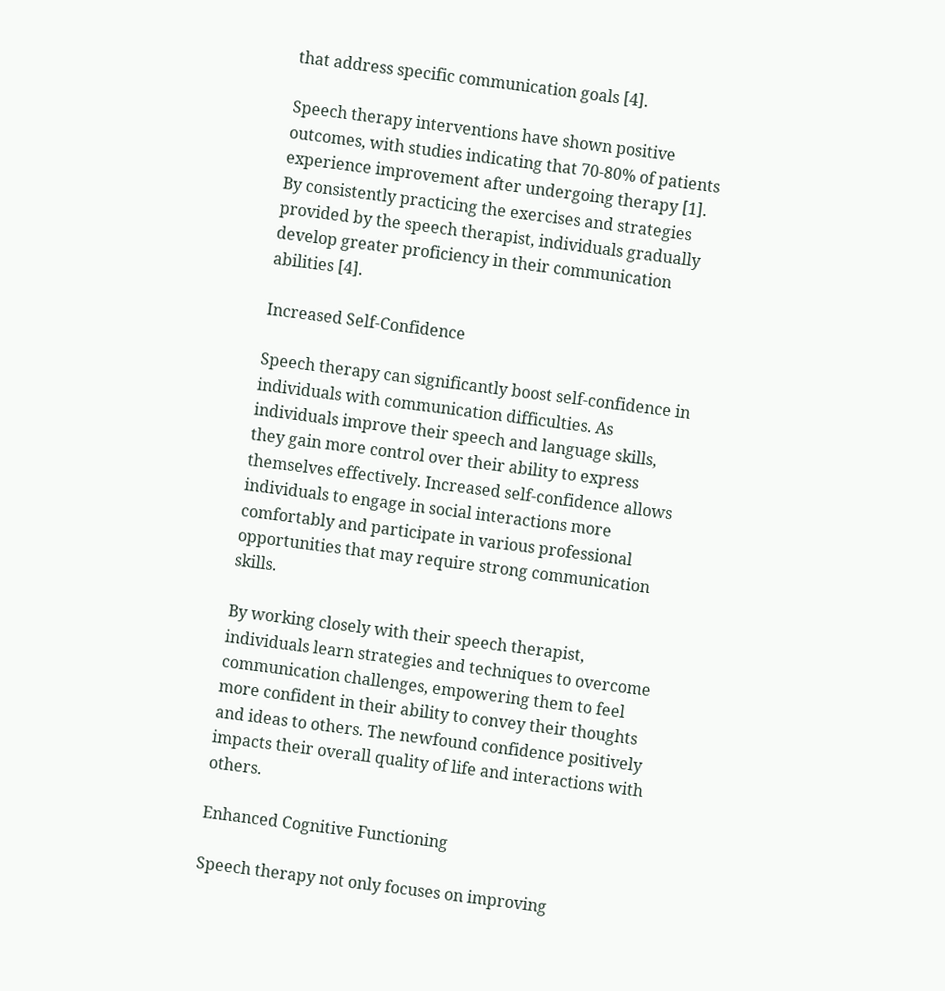that address specific communication goals [4].

Speech therapy interventions have shown positive outcomes, with studies indicating that 70-80% of patients experience improvement after undergoing therapy [1]. By consistently practicing the exercises and strategies provided by the speech therapist, individuals gradually develop greater proficiency in their communication abilities [4].

Increased Self-Confidence

Speech therapy can significantly boost self-confidence in individuals with communication difficulties. As individuals improve their speech and language skills, they gain more control over their ability to express themselves effectively. Increased self-confidence allows individuals to engage in social interactions more comfortably and participate in various professional opportunities that may require strong communication skills.

By working closely with their speech therapist, individuals learn strategies and techniques to overcome communication challenges, empowering them to feel more confident in their ability to convey their thoughts and ideas to others. The newfound confidence positively impacts their overall quality of life and interactions with others.

Enhanced Cognitive Functioning

Speech therapy not only focuses on improving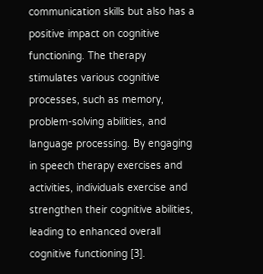communication skills but also has a positive impact on cognitive functioning. The therapy stimulates various cognitive processes, such as memory, problem-solving abilities, and language processing. By engaging in speech therapy exercises and activities, individuals exercise and strengthen their cognitive abilities, leading to enhanced overall cognitive functioning [3].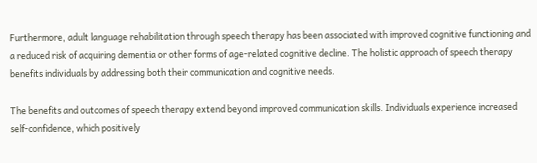Furthermore, adult language rehabilitation through speech therapy has been associated with improved cognitive functioning and a reduced risk of acquiring dementia or other forms of age-related cognitive decline. The holistic approach of speech therapy benefits individuals by addressing both their communication and cognitive needs.

The benefits and outcomes of speech therapy extend beyond improved communication skills. Individuals experience increased self-confidence, which positively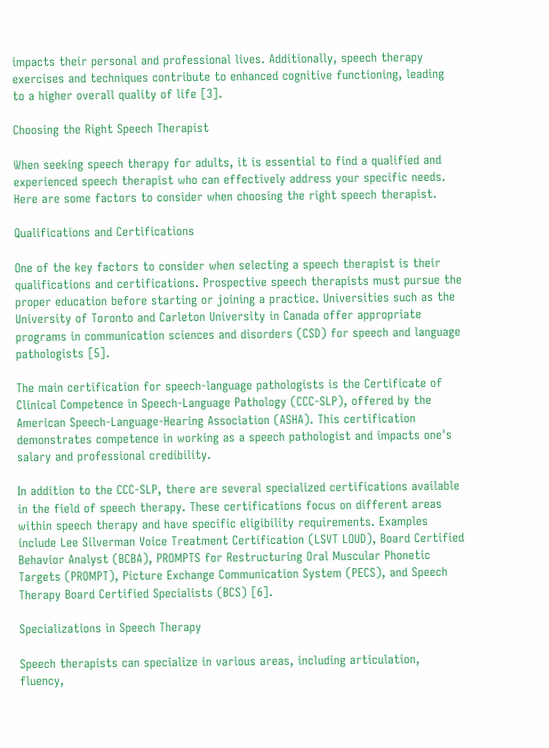impacts their personal and professional lives. Additionally, speech therapy exercises and techniques contribute to enhanced cognitive functioning, leading to a higher overall quality of life [3].

Choosing the Right Speech Therapist

When seeking speech therapy for adults, it is essential to find a qualified and experienced speech therapist who can effectively address your specific needs. Here are some factors to consider when choosing the right speech therapist.

Qualifications and Certifications

One of the key factors to consider when selecting a speech therapist is their qualifications and certifications. Prospective speech therapists must pursue the proper education before starting or joining a practice. Universities such as the University of Toronto and Carleton University in Canada offer appropriate programs in communication sciences and disorders (CSD) for speech and language pathologists [5].

The main certification for speech-language pathologists is the Certificate of Clinical Competence in Speech-Language Pathology (CCC-SLP), offered by the American Speech-Language-Hearing Association (ASHA). This certification demonstrates competence in working as a speech pathologist and impacts one's salary and professional credibility.

In addition to the CCC-SLP, there are several specialized certifications available in the field of speech therapy. These certifications focus on different areas within speech therapy and have specific eligibility requirements. Examples include Lee Silverman Voice Treatment Certification (LSVT LOUD), Board Certified Behavior Analyst (BCBA), PROMPTS for Restructuring Oral Muscular Phonetic Targets (PROMPT), Picture Exchange Communication System (PECS), and Speech Therapy Board Certified Specialists (BCS) [6].

Specializations in Speech Therapy

Speech therapists can specialize in various areas, including articulation, fluency,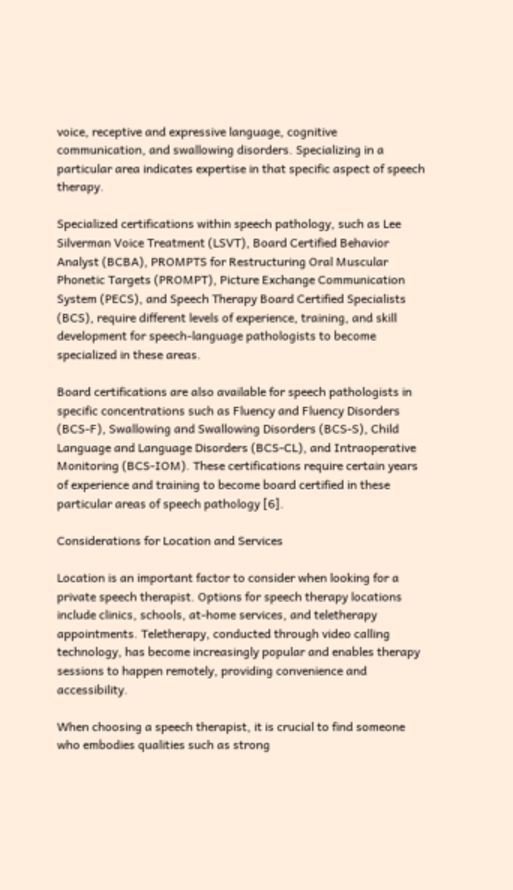voice, receptive and expressive language, cognitive communication, and swallowing disorders. Specializing in a particular area indicates expertise in that specific aspect of speech therapy.

Specialized certifications within speech pathology, such as Lee Silverman Voice Treatment (LSVT), Board Certified Behavior Analyst (BCBA), PROMPTS for Restructuring Oral Muscular Phonetic Targets (PROMPT), Picture Exchange Communication System (PECS), and Speech Therapy Board Certified Specialists (BCS), require different levels of experience, training, and skill development for speech-language pathologists to become specialized in these areas.

Board certifications are also available for speech pathologists in specific concentrations such as Fluency and Fluency Disorders (BCS-F), Swallowing and Swallowing Disorders (BCS-S), Child Language and Language Disorders (BCS-CL), and Intraoperative Monitoring (BCS-IOM). These certifications require certain years of experience and training to become board certified in these particular areas of speech pathology [6].

Considerations for Location and Services

Location is an important factor to consider when looking for a private speech therapist. Options for speech therapy locations include clinics, schools, at-home services, and teletherapy appointments. Teletherapy, conducted through video calling technology, has become increasingly popular and enables therapy sessions to happen remotely, providing convenience and accessibility.

When choosing a speech therapist, it is crucial to find someone who embodies qualities such as strong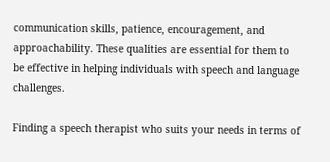communication skills, patience, encouragement, and approachability. These qualities are essential for them to be effective in helping individuals with speech and language challenges.

Finding a speech therapist who suits your needs in terms of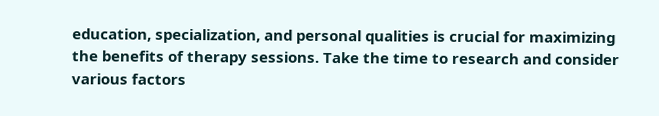education, specialization, and personal qualities is crucial for maximizing the benefits of therapy sessions. Take the time to research and consider various factors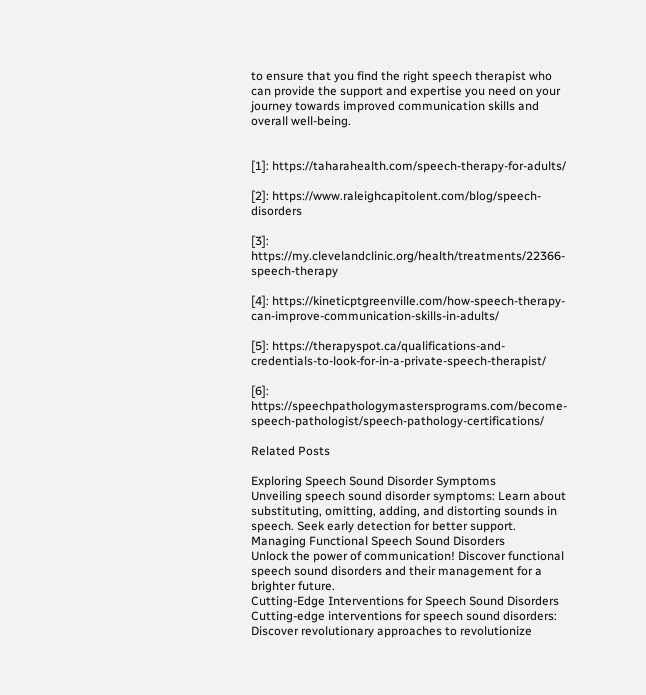to ensure that you find the right speech therapist who can provide the support and expertise you need on your journey towards improved communication skills and overall well-being.


[1]: https://taharahealth.com/speech-therapy-for-adults/

[2]: https://www.raleighcapitolent.com/blog/speech-disorders

[3]: https://my.clevelandclinic.org/health/treatments/22366-speech-therapy

[4]: https://kineticptgreenville.com/how-speech-therapy-can-improve-communication-skills-in-adults/

[5]: https://therapyspot.ca/qualifications-and-credentials-to-look-for-in-a-private-speech-therapist/

[6]: https://speechpathologymastersprograms.com/become-speech-pathologist/speech-pathology-certifications/

Related Posts

Exploring Speech Sound Disorder Symptoms
Unveiling speech sound disorder symptoms: Learn about substituting, omitting, adding, and distorting sounds in speech. Seek early detection for better support.
Managing Functional Speech Sound Disorders
Unlock the power of communication! Discover functional speech sound disorders and their management for a brighter future.
Cutting-Edge Interventions for Speech Sound Disorders
Cutting-edge interventions for speech sound disorders: Discover revolutionary approaches to revolutionize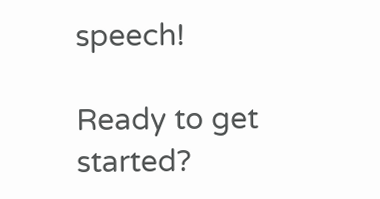speech!

Ready to get started?